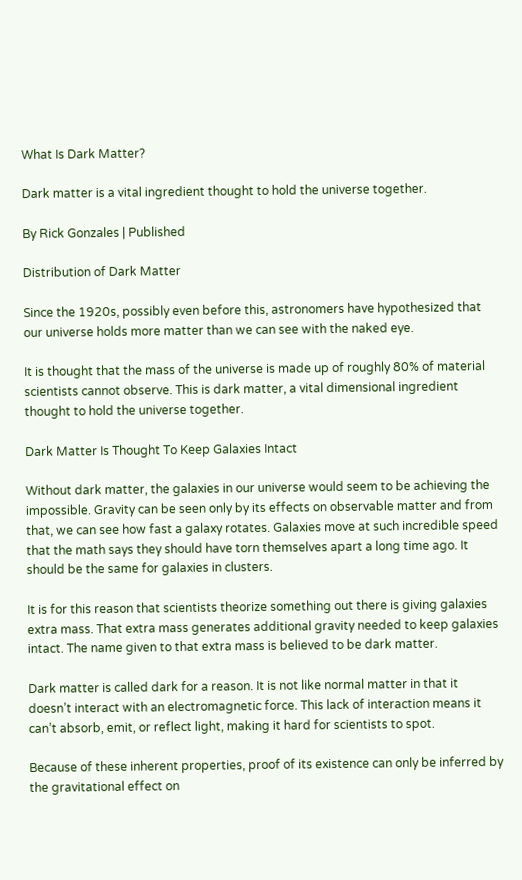What Is Dark Matter?

Dark matter is a vital ingredient thought to hold the universe together.

By Rick Gonzales | Published

Distribution of Dark Matter

Since the 1920s, possibly even before this, astronomers have hypothesized that our universe holds more matter than we can see with the naked eye.

It is thought that the mass of the universe is made up of roughly 80% of material scientists cannot observe. This is dark matter, a vital dimensional ingredient thought to hold the universe together.

Dark Matter Is Thought To Keep Galaxies Intact

Without dark matter, the galaxies in our universe would seem to be achieving the impossible. Gravity can be seen only by its effects on observable matter and from that, we can see how fast a galaxy rotates. Galaxies move at such incredible speed that the math says they should have torn themselves apart a long time ago. It should be the same for galaxies in clusters.

It is for this reason that scientists theorize something out there is giving galaxies extra mass. That extra mass generates additional gravity needed to keep galaxies intact. The name given to that extra mass is believed to be dark matter.

Dark matter is called dark for a reason. It is not like normal matter in that it doesn’t interact with an electromagnetic force. This lack of interaction means it can’t absorb, emit, or reflect light, making it hard for scientists to spot.

Because of these inherent properties, proof of its existence can only be inferred by the gravitational effect on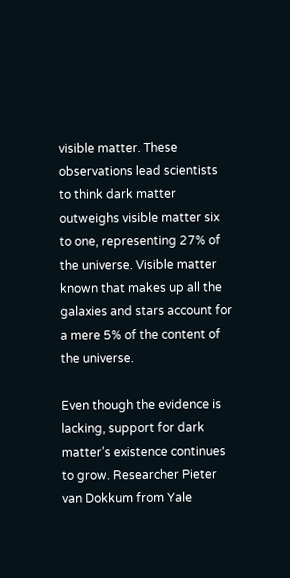visible matter. These observations lead scientists to think dark matter outweighs visible matter six to one, representing 27% of the universe. Visible matter known that makes up all the galaxies and stars account for a mere 5% of the content of the universe.

Even though the evidence is lacking, support for dark matter’s existence continues to grow. Researcher Pieter van Dokkum from Yale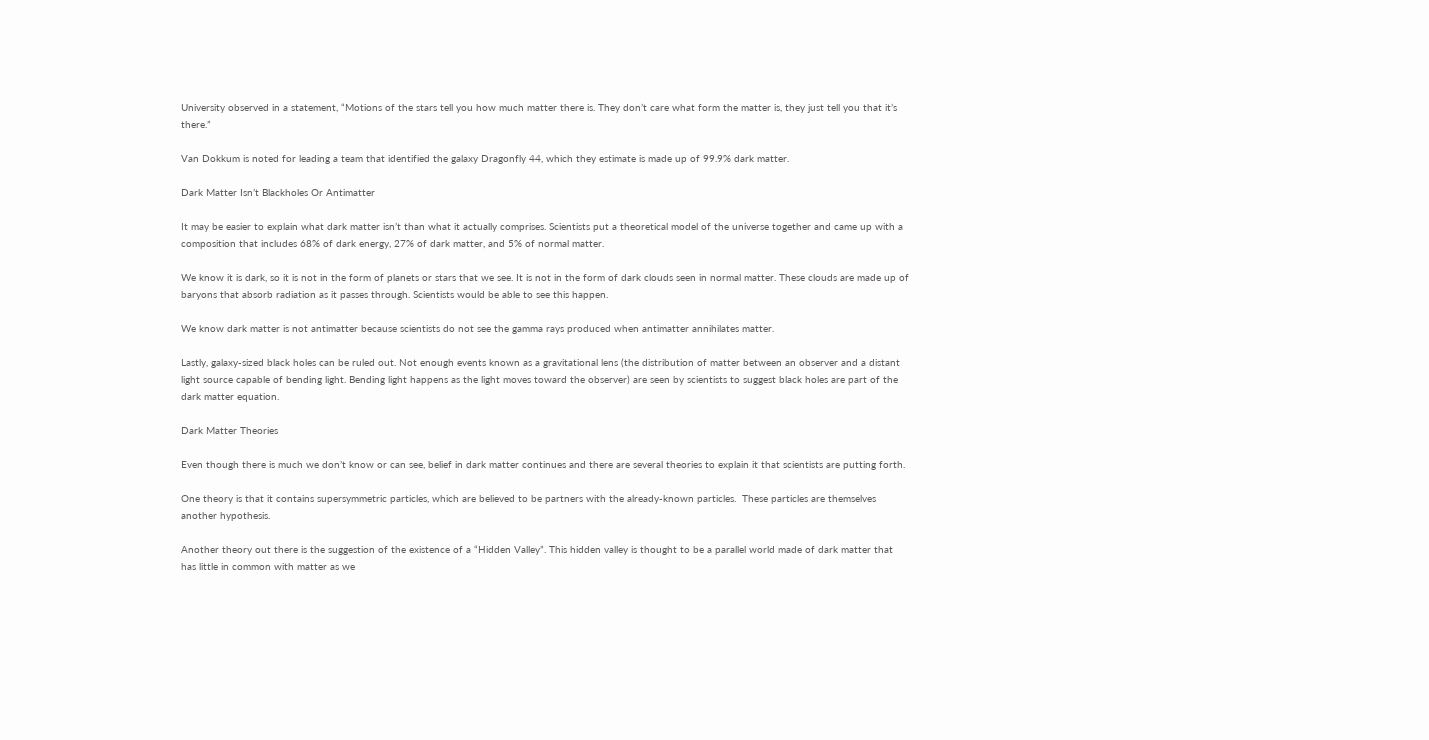University observed in a statement, “Motions of the stars tell you how much matter there is. They don’t care what form the matter is, they just tell you that it’s there.”

Van Dokkum is noted for leading a team that identified the galaxy Dragonfly 44, which they estimate is made up of 99.9% dark matter.

Dark Matter Isn’t Blackholes Or Antimatter

It may be easier to explain what dark matter isn’t than what it actually comprises. Scientists put a theoretical model of the universe together and came up with a composition that includes 68% of dark energy, 27% of dark matter, and 5% of normal matter.

We know it is dark, so it is not in the form of planets or stars that we see. It is not in the form of dark clouds seen in normal matter. These clouds are made up of baryons that absorb radiation as it passes through. Scientists would be able to see this happen.

We know dark matter is not antimatter because scientists do not see the gamma rays produced when antimatter annihilates matter.

Lastly, galaxy-sized black holes can be ruled out. Not enough events known as a gravitational lens (the distribution of matter between an observer and a distant light source capable of bending light. Bending light happens as the light moves toward the observer) are seen by scientists to suggest black holes are part of the dark matter equation.

Dark Matter Theories

Even though there is much we don’t know or can see, belief in dark matter continues and there are several theories to explain it that scientists are putting forth.

One theory is that it contains supersymmetric particles, which are believed to be partners with the already-known particles.  These particles are themselves another hypothesis.

Another theory out there is the suggestion of the existence of a “Hidden Valley”. This hidden valley is thought to be a parallel world made of dark matter that has little in common with matter as we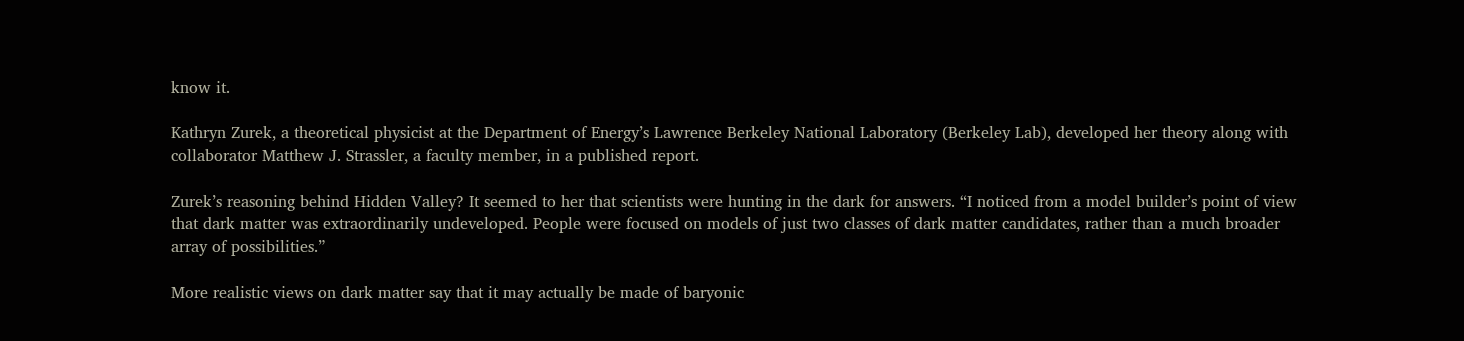know it.

Kathryn Zurek, a theoretical physicist at the Department of Energy’s Lawrence Berkeley National Laboratory (Berkeley Lab), developed her theory along with collaborator Matthew J. Strassler, a faculty member, in a published report.

Zurek’s reasoning behind Hidden Valley? It seemed to her that scientists were hunting in the dark for answers. “I noticed from a model builder’s point of view that dark matter was extraordinarily undeveloped. People were focused on models of just two classes of dark matter candidates, rather than a much broader array of possibilities.”

More realistic views on dark matter say that it may actually be made of baryonic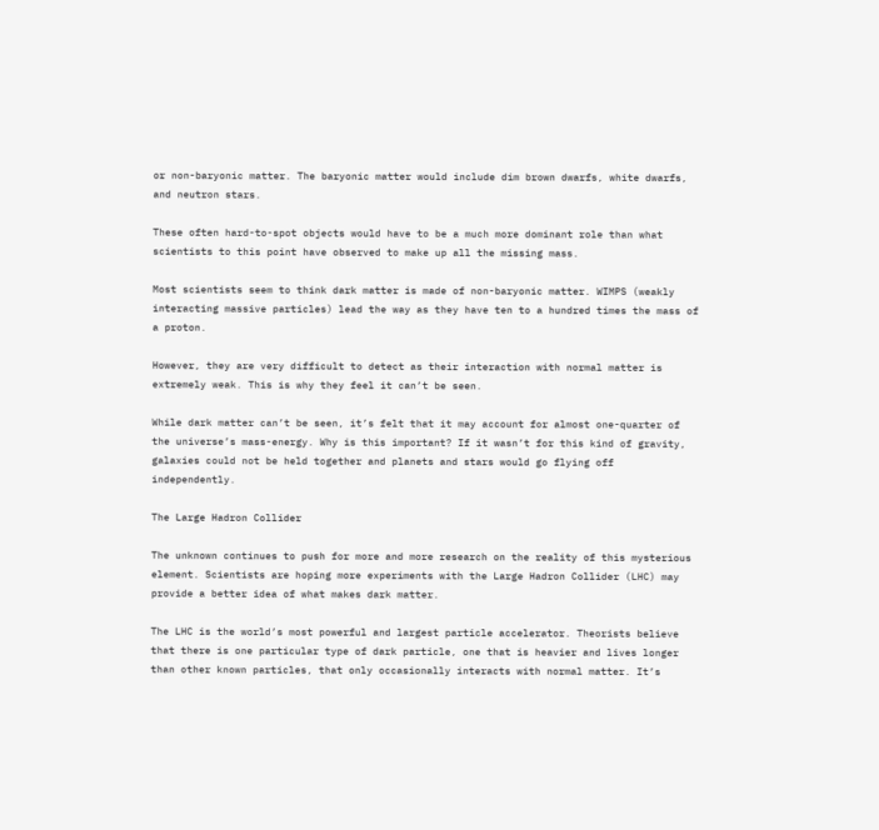or non-baryonic matter. The baryonic matter would include dim brown dwarfs, white dwarfs, and neutron stars.

These often hard-to-spot objects would have to be a much more dominant role than what scientists to this point have observed to make up all the missing mass.

Most scientists seem to think dark matter is made of non-baryonic matter. WIMPS (weakly interacting massive particles) lead the way as they have ten to a hundred times the mass of a proton.

However, they are very difficult to detect as their interaction with normal matter is extremely weak. This is why they feel it can’t be seen.

While dark matter can’t be seen, it’s felt that it may account for almost one-quarter of the universe’s mass-energy. Why is this important? If it wasn’t for this kind of gravity, galaxies could not be held together and planets and stars would go flying off independently.

The Large Hadron Collider

The unknown continues to push for more and more research on the reality of this mysterious element. Scientists are hoping more experiments with the Large Hadron Collider (LHC) may provide a better idea of what makes dark matter.

The LHC is the world’s most powerful and largest particle accelerator. Theorists believe that there is one particular type of dark particle, one that is heavier and lives longer than other known particles, that only occasionally interacts with normal matter. It’s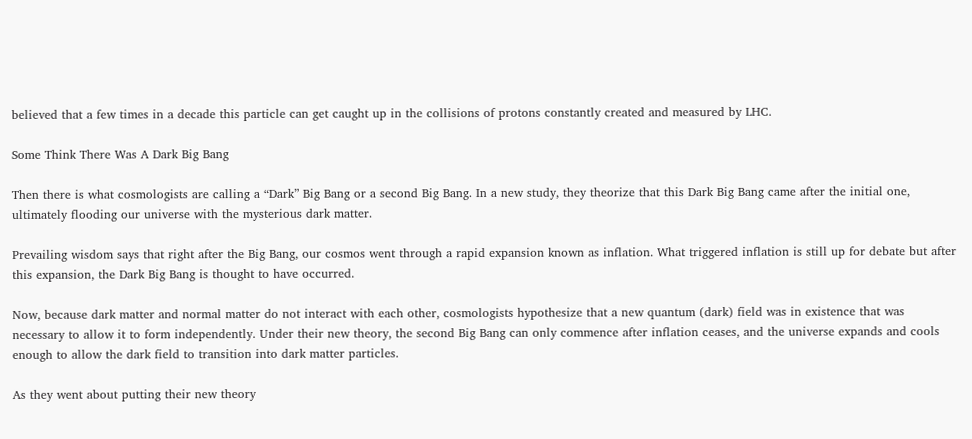believed that a few times in a decade this particle can get caught up in the collisions of protons constantly created and measured by LHC.

Some Think There Was A Dark Big Bang

Then there is what cosmologists are calling a “Dark” Big Bang or a second Big Bang. In a new study, they theorize that this Dark Big Bang came after the initial one, ultimately flooding our universe with the mysterious dark matter.

Prevailing wisdom says that right after the Big Bang, our cosmos went through a rapid expansion known as inflation. What triggered inflation is still up for debate but after this expansion, the Dark Big Bang is thought to have occurred.

Now, because dark matter and normal matter do not interact with each other, cosmologists hypothesize that a new quantum (dark) field was in existence that was necessary to allow it to form independently. Under their new theory, the second Big Bang can only commence after inflation ceases, and the universe expands and cools enough to allow the dark field to transition into dark matter particles.

As they went about putting their new theory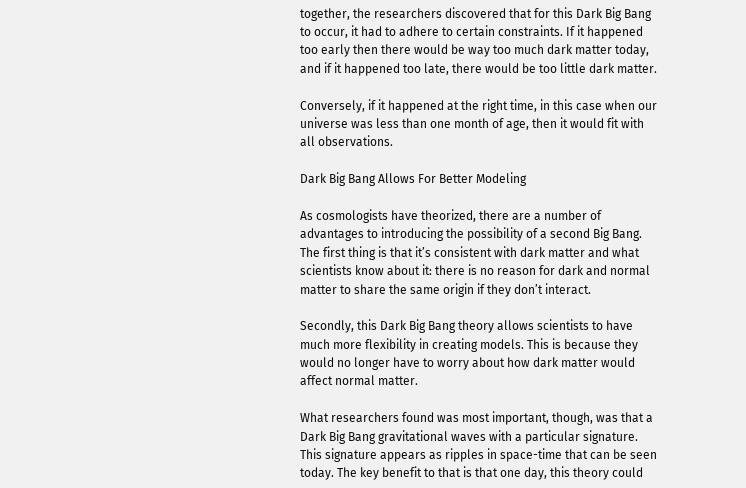together, the researchers discovered that for this Dark Big Bang to occur, it had to adhere to certain constraints. If it happened too early then there would be way too much dark matter today, and if it happened too late, there would be too little dark matter.

Conversely, if it happened at the right time, in this case when our universe was less than one month of age, then it would fit with all observations.

Dark Big Bang Allows For Better Modeling

As cosmologists have theorized, there are a number of advantages to introducing the possibility of a second Big Bang. The first thing is that it’s consistent with dark matter and what scientists know about it: there is no reason for dark and normal matter to share the same origin if they don’t interact.

Secondly, this Dark Big Bang theory allows scientists to have much more flexibility in creating models. This is because they would no longer have to worry about how dark matter would affect normal matter.

What researchers found was most important, though, was that a Dark Big Bang gravitational waves with a particular signature. This signature appears as ripples in space-time that can be seen today. The key benefit to that is that one day, this theory could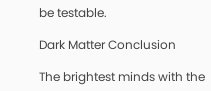be testable.

Dark Matter Conclusion

The brightest minds with the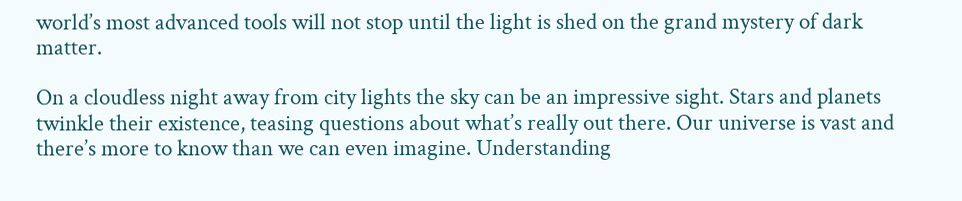world’s most advanced tools will not stop until the light is shed on the grand mystery of dark matter.

On a cloudless night away from city lights the sky can be an impressive sight. Stars and planets twinkle their existence, teasing questions about what’s really out there. Our universe is vast and there’s more to know than we can even imagine. Understanding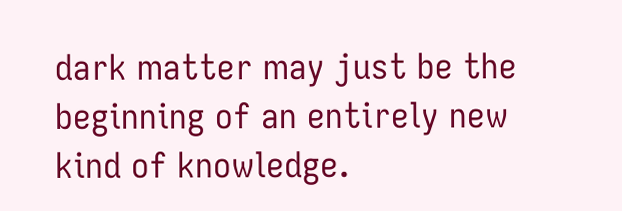dark matter may just be the beginning of an entirely new kind of knowledge.